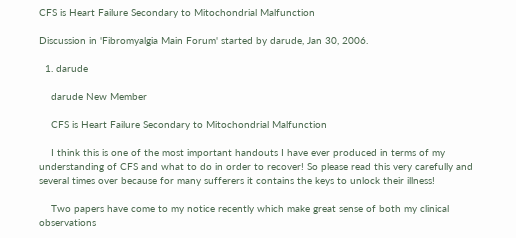CFS is Heart Failure Secondary to Mitochondrial Malfunction

Discussion in 'Fibromyalgia Main Forum' started by darude, Jan 30, 2006.

  1. darude

    darude New Member

    CFS is Heart Failure Secondary to Mitochondrial Malfunction

    I think this is one of the most important handouts I have ever produced in terms of my understanding of CFS and what to do in order to recover! So please read this very carefully and several times over because for many sufferers it contains the keys to unlock their illness!

    Two papers have come to my notice recently which make great sense of both my clinical observations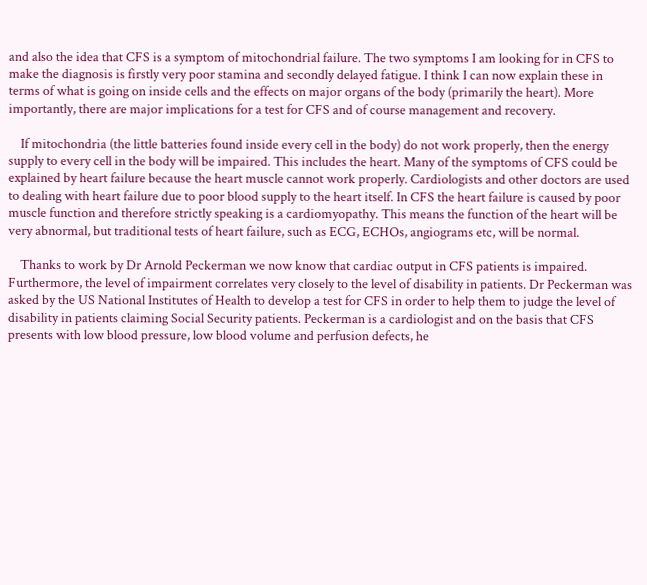and also the idea that CFS is a symptom of mitochondrial failure. The two symptoms I am looking for in CFS to make the diagnosis is firstly very poor stamina and secondly delayed fatigue. I think I can now explain these in terms of what is going on inside cells and the effects on major organs of the body (primarily the heart). More importantly, there are major implications for a test for CFS and of course management and recovery.

    If mitochondria (the little batteries found inside every cell in the body) do not work properly, then the energy supply to every cell in the body will be impaired. This includes the heart. Many of the symptoms of CFS could be explained by heart failure because the heart muscle cannot work properly. Cardiologists and other doctors are used to dealing with heart failure due to poor blood supply to the heart itself. In CFS the heart failure is caused by poor muscle function and therefore strictly speaking is a cardiomyopathy. This means the function of the heart will be very abnormal, but traditional tests of heart failure, such as ECG, ECHOs, angiograms etc, will be normal.

    Thanks to work by Dr Arnold Peckerman we now know that cardiac output in CFS patients is impaired. Furthermore, the level of impairment correlates very closely to the level of disability in patients. Dr Peckerman was asked by the US National Institutes of Health to develop a test for CFS in order to help them to judge the level of disability in patients claiming Social Security patients. Peckerman is a cardiologist and on the basis that CFS presents with low blood pressure, low blood volume and perfusion defects, he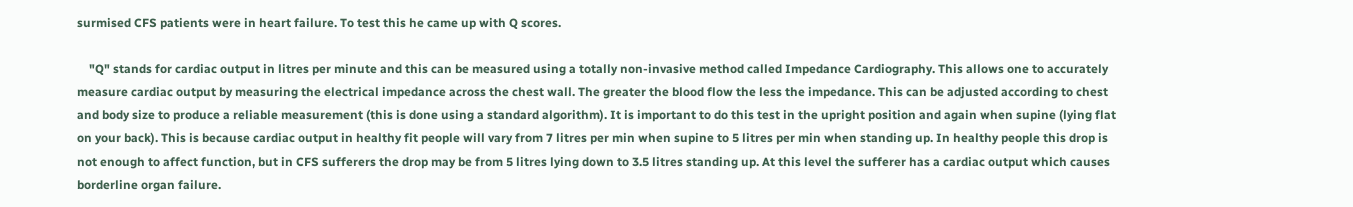surmised CFS patients were in heart failure. To test this he came up with Q scores.

    "Q" stands for cardiac output in litres per minute and this can be measured using a totally non-invasive method called Impedance Cardiography. This allows one to accurately measure cardiac output by measuring the electrical impedance across the chest wall. The greater the blood flow the less the impedance. This can be adjusted according to chest and body size to produce a reliable measurement (this is done using a standard algorithm). It is important to do this test in the upright position and again when supine (lying flat on your back). This is because cardiac output in healthy fit people will vary from 7 litres per min when supine to 5 litres per min when standing up. In healthy people this drop is not enough to affect function, but in CFS sufferers the drop may be from 5 litres lying down to 3.5 litres standing up. At this level the sufferer has a cardiac output which causes borderline organ failure.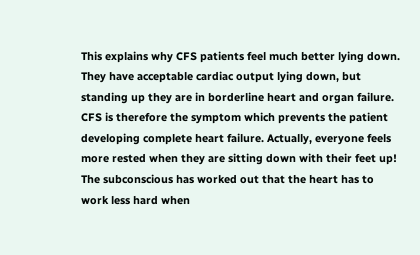This explains why CFS patients feel much better lying down. They have acceptable cardiac output lying down, but standing up they are in borderline heart and organ failure. CFS is therefore the symptom which prevents the patient developing complete heart failure. Actually, everyone feels more rested when they are sitting down with their feet up! The subconscious has worked out that the heart has to work less hard when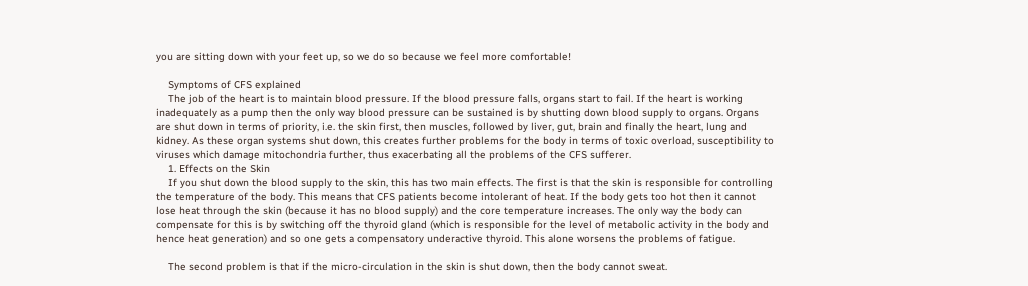you are sitting down with your feet up, so we do so because we feel more comfortable!

    Symptoms of CFS explained
    The job of the heart is to maintain blood pressure. If the blood pressure falls, organs start to fail. If the heart is working inadequately as a pump then the only way blood pressure can be sustained is by shutting down blood supply to organs. Organs are shut down in terms of priority, i.e. the skin first, then muscles, followed by liver, gut, brain and finally the heart, lung and kidney. As these organ systems shut down, this creates further problems for the body in terms of toxic overload, susceptibility to viruses which damage mitochondria further, thus exacerbating all the problems of the CFS sufferer.
    1. Effects on the Skin
    If you shut down the blood supply to the skin, this has two main effects. The first is that the skin is responsible for controlling the temperature of the body. This means that CFS patients become intolerant of heat. If the body gets too hot then it cannot lose heat through the skin (because it has no blood supply) and the core temperature increases. The only way the body can compensate for this is by switching off the thyroid gland (which is responsible for the level of metabolic activity in the body and hence heat generation) and so one gets a compensatory underactive thyroid. This alone worsens the problems of fatigue.

    The second problem is that if the micro-circulation in the skin is shut down, then the body cannot sweat.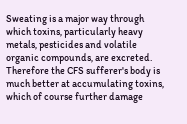Sweating is a major way through which toxins, particularly heavy metals, pesticides and volatile organic compounds, are excreted. Therefore the CFS sufferer's body is much better at accumulating toxins, which of course further damage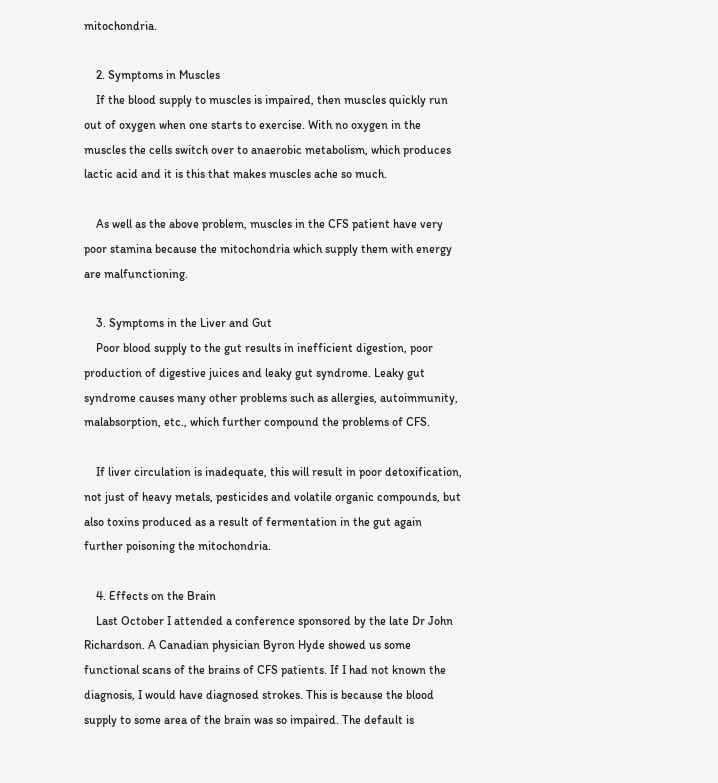mitochondria.

    2. Symptoms in Muscles
    If the blood supply to muscles is impaired, then muscles quickly run out of oxygen when one starts to exercise. With no oxygen in the muscles the cells switch over to anaerobic metabolism, which produces lactic acid and it is this that makes muscles ache so much.

    As well as the above problem, muscles in the CFS patient have very poor stamina because the mitochondria which supply them with energy are malfunctioning.

    3. Symptoms in the Liver and Gut
    Poor blood supply to the gut results in inefficient digestion, poor production of digestive juices and leaky gut syndrome. Leaky gut syndrome causes many other problems such as allergies, autoimmunity, malabsorption, etc., which further compound the problems of CFS.

    If liver circulation is inadequate, this will result in poor detoxification, not just of heavy metals, pesticides and volatile organic compounds, but also toxins produced as a result of fermentation in the gut again further poisoning the mitochondria.

    4. Effects on the Brain
    Last October I attended a conference sponsored by the late Dr John Richardson. A Canadian physician Byron Hyde showed us some functional scans of the brains of CFS patients. If I had not known the diagnosis, I would have diagnosed strokes. This is because the blood supply to some area of the brain was so impaired. The default is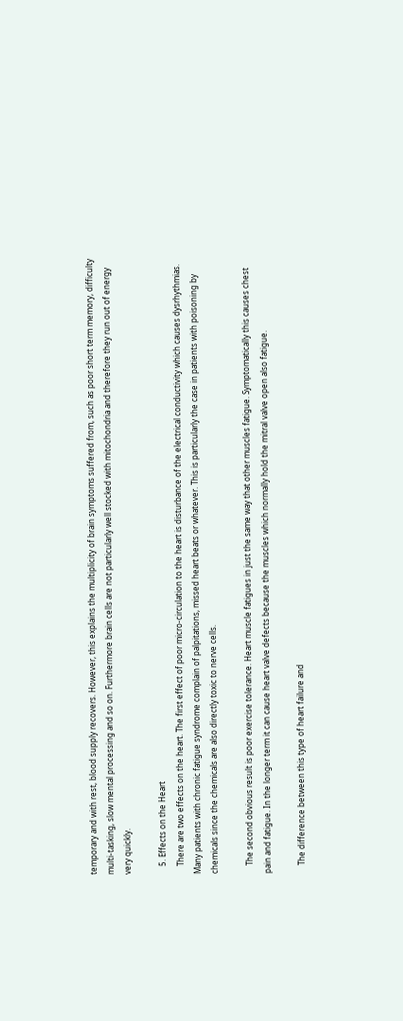temporary and with rest, blood supply recovers. However, this explains the multiplicity of brain symptoms suffered from, such as poor short term memory, difficulty multi-tasking, slow mental processing and so on. Furthermore brain cells are not particularly well stocked with mitochondria and therefore they run out of energy very quickly.

    5. Effects on the Heart
    There are two effects on the heart. The first effect of poor micro-circulation to the heart is disturbance of the electrical conductivity which causes dysrhythmias. Many patients with chronic fatigue syndrome complain of palpitations, missed heart beats or whatever. This is particularly the case in patients with poisoning by chemicals since the chemicals are also directly toxic to nerve cells.

    The second obvious result is poor exercise tolerance. Heart muscle fatigues in just the same way that other muscles fatigue. Symptomatically this causes chest pain and fatigue. In the longer term it can cause heart valve defects because the muscles which normally hold the mitral valve open also fatigue.

    The difference between this type of heart failure and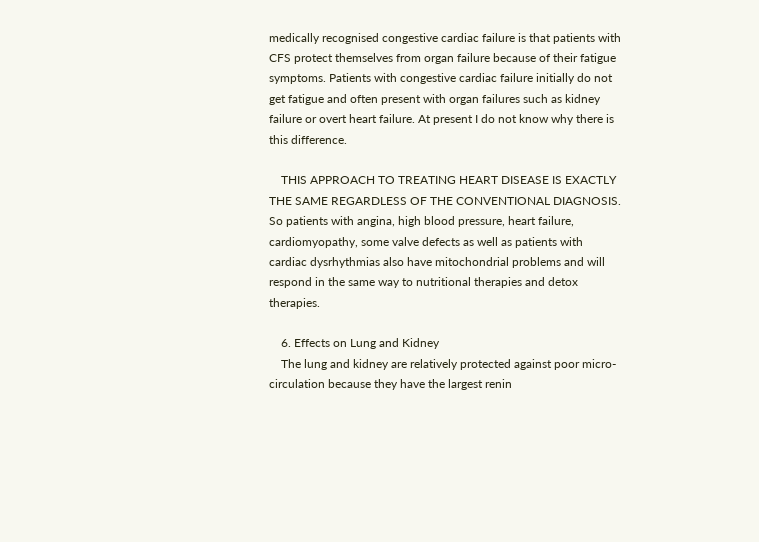medically recognised congestive cardiac failure is that patients with CFS protect themselves from organ failure because of their fatigue symptoms. Patients with congestive cardiac failure initially do not get fatigue and often present with organ failures such as kidney failure or overt heart failure. At present I do not know why there is this difference.

    THIS APPROACH TO TREATING HEART DISEASE IS EXACTLY THE SAME REGARDLESS OF THE CONVENTIONAL DIAGNOSIS. So patients with angina, high blood pressure, heart failure, cardiomyopathy, some valve defects as well as patients with cardiac dysrhythmias also have mitochondrial problems and will respond in the same way to nutritional therapies and detox therapies.

    6. Effects on Lung and Kidney
    The lung and kidney are relatively protected against poor micro-circulation because they have the largest renin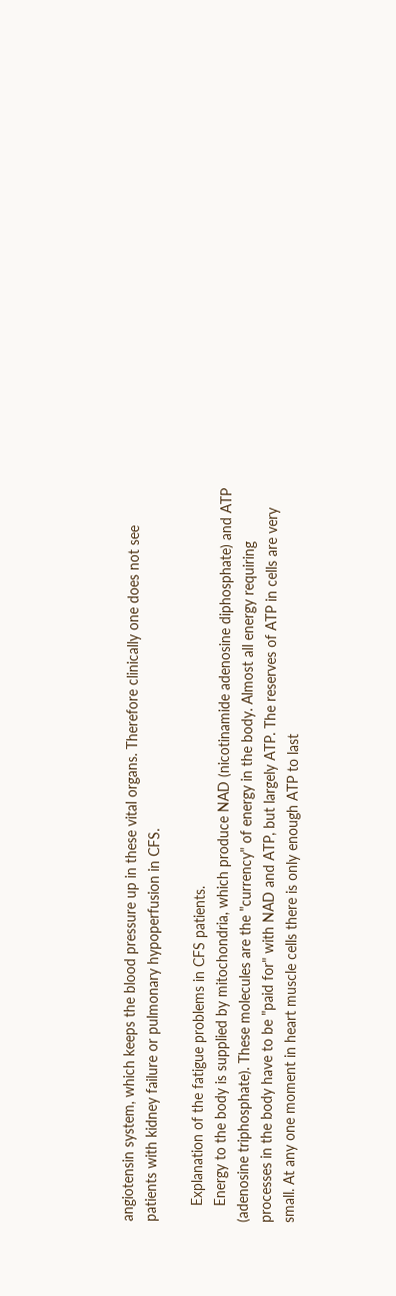angiotensin system, which keeps the blood pressure up in these vital organs. Therefore clinically one does not see patients with kidney failure or pulmonary hypoperfusion in CFS.

    Explanation of the fatigue problems in CFS patients.
    Energy to the body is supplied by mitochondria, which produce NAD (nicotinamide adenosine diphosphate) and ATP (adenosine triphosphate). These molecules are the "currency" of energy in the body. Almost all energy requiring processes in the body have to be "paid for" with NAD and ATP, but largely ATP. The reserves of ATP in cells are very small. At any one moment in heart muscle cells there is only enough ATP to last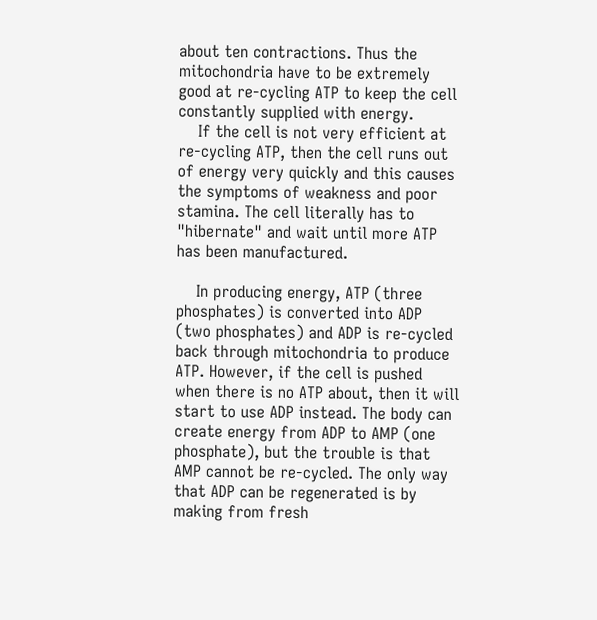about ten contractions. Thus the mitochondria have to be extremely good at re-cycling ATP to keep the cell constantly supplied with energy.
    If the cell is not very efficient at re-cycling ATP, then the cell runs out of energy very quickly and this causes the symptoms of weakness and poor stamina. The cell literally has to "hibernate" and wait until more ATP has been manufactured.

    In producing energy, ATP (three phosphates) is converted into ADP (two phosphates) and ADP is re-cycled back through mitochondria to produce ATP. However, if the cell is pushed when there is no ATP about, then it will start to use ADP instead. The body can create energy from ADP to AMP (one phosphate), but the trouble is that AMP cannot be re-cycled. The only way that ADP can be regenerated is by making from fresh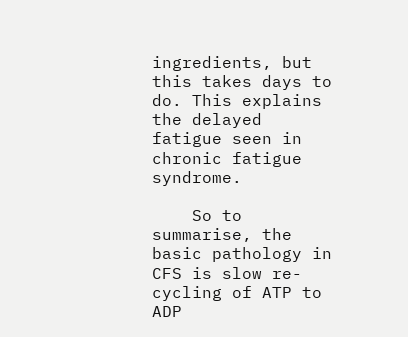ingredients, but this takes days to do. This explains the delayed fatigue seen in chronic fatigue syndrome.

    So to summarise, the basic pathology in CFS is slow re-cycling of ATP to ADP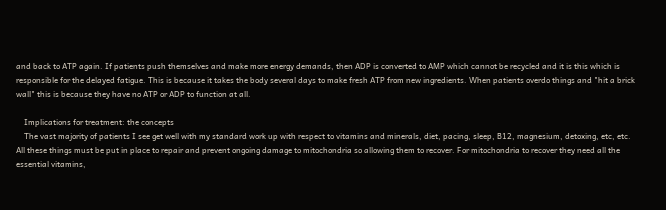and back to ATP again. If patients push themselves and make more energy demands, then ADP is converted to AMP which cannot be recycled and it is this which is responsible for the delayed fatigue. This is because it takes the body several days to make fresh ATP from new ingredients. When patients overdo things and "hit a brick wall" this is because they have no ATP or ADP to function at all.

    Implications for treatment: the concepts
    The vast majority of patients I see get well with my standard work up with respect to vitamins and minerals, diet, pacing, sleep, B12, magnesium, detoxing, etc, etc. All these things must be put in place to repair and prevent ongoing damage to mitochondria so allowing them to recover. For mitochondria to recover they need all the essential vitamins,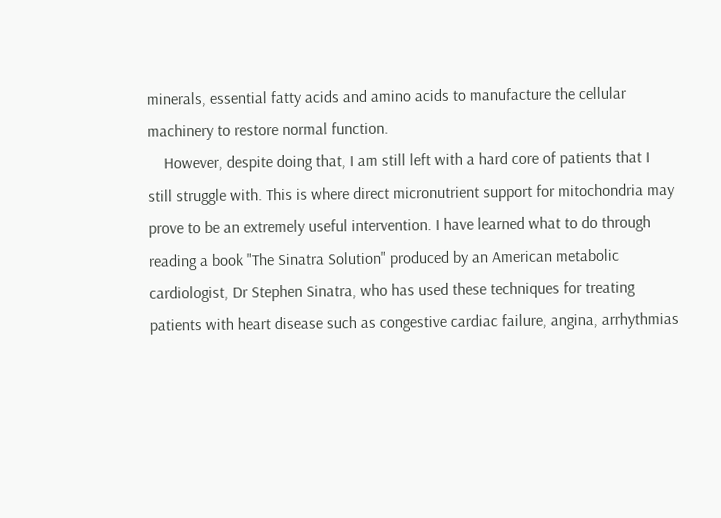minerals, essential fatty acids and amino acids to manufacture the cellular machinery to restore normal function.
    However, despite doing that, I am still left with a hard core of patients that I still struggle with. This is where direct micronutrient support for mitochondria may prove to be an extremely useful intervention. I have learned what to do through reading a book "The Sinatra Solution" produced by an American metabolic cardiologist, Dr Stephen Sinatra, who has used these techniques for treating patients with heart disease such as congestive cardiac failure, angina, arrhythmias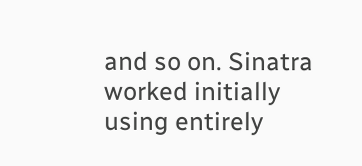and so on. Sinatra worked initially using entirely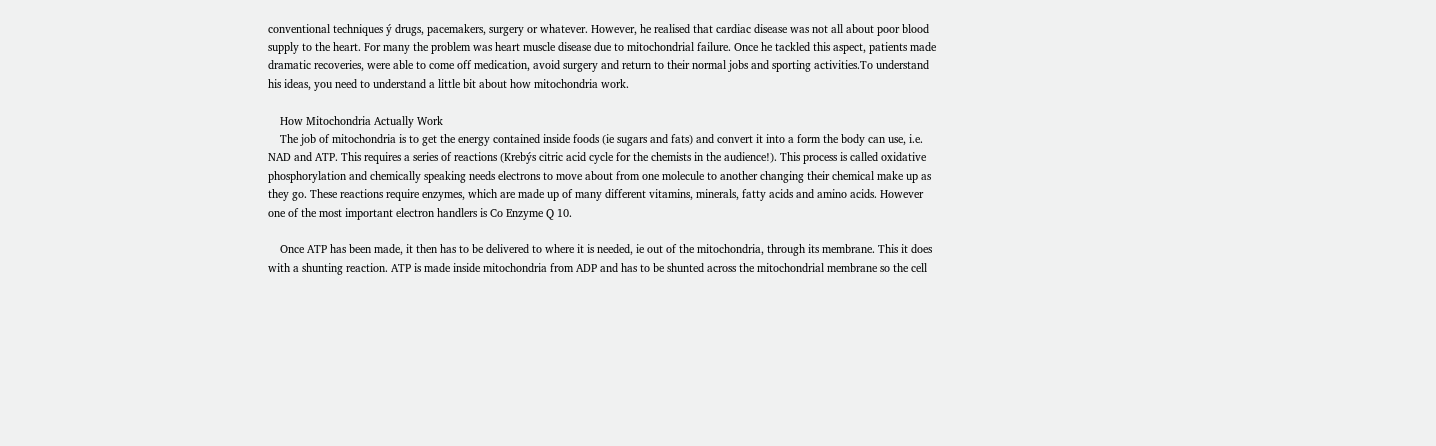conventional techniques ý drugs, pacemakers, surgery or whatever. However, he realised that cardiac disease was not all about poor blood supply to the heart. For many the problem was heart muscle disease due to mitochondrial failure. Once he tackled this aspect, patients made dramatic recoveries, were able to come off medication, avoid surgery and return to their normal jobs and sporting activities.To understand his ideas, you need to understand a little bit about how mitochondria work.

    How Mitochondria Actually Work
    The job of mitochondria is to get the energy contained inside foods (ie sugars and fats) and convert it into a form the body can use, i.e. NAD and ATP. This requires a series of reactions (Krebýs citric acid cycle for the chemists in the audience!). This process is called oxidative phosphorylation and chemically speaking needs electrons to move about from one molecule to another changing their chemical make up as they go. These reactions require enzymes, which are made up of many different vitamins, minerals, fatty acids and amino acids. However one of the most important electron handlers is Co Enzyme Q 10.

    Once ATP has been made, it then has to be delivered to where it is needed, ie out of the mitochondria, through its membrane. This it does with a shunting reaction. ATP is made inside mitochondria from ADP and has to be shunted across the mitochondrial membrane so the cell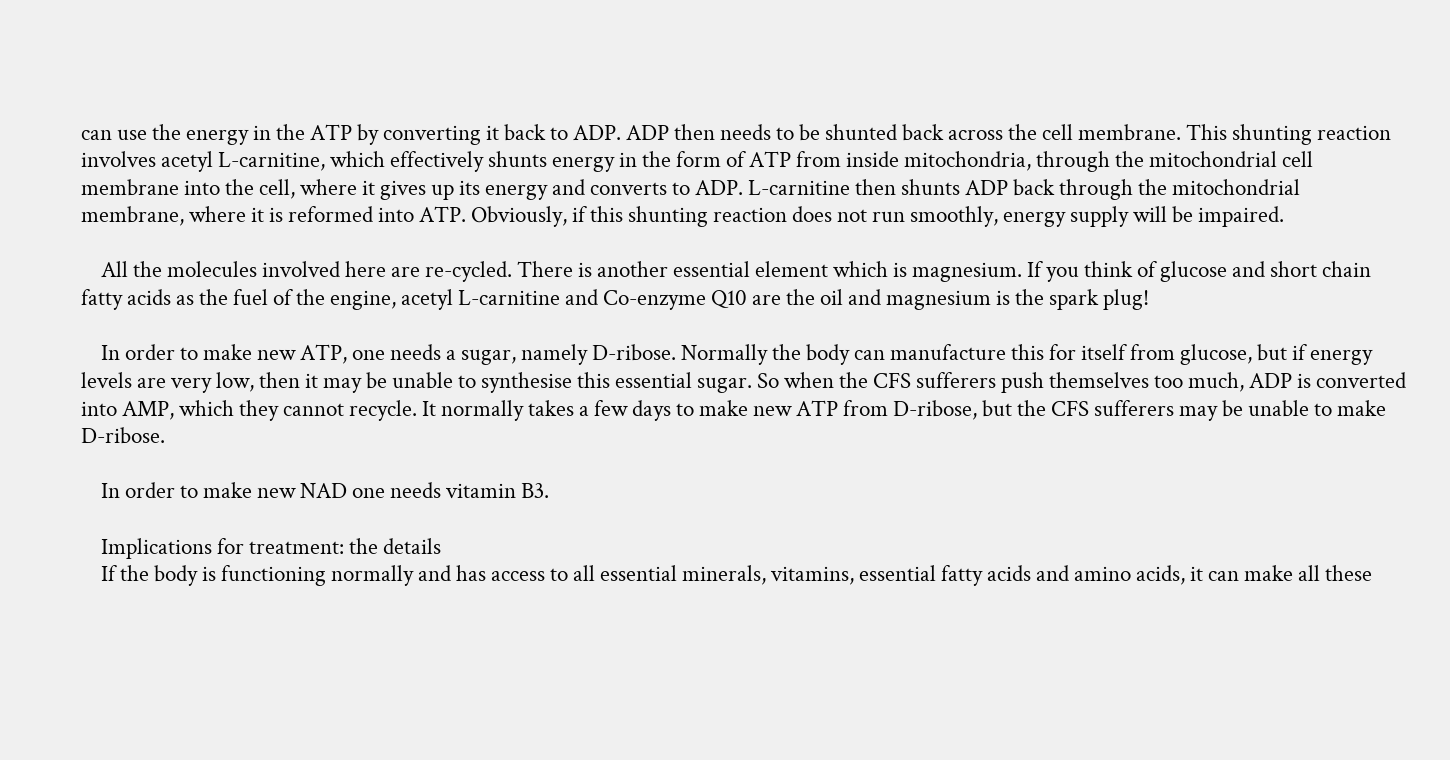can use the energy in the ATP by converting it back to ADP. ADP then needs to be shunted back across the cell membrane. This shunting reaction involves acetyl L-carnitine, which effectively shunts energy in the form of ATP from inside mitochondria, through the mitochondrial cell membrane into the cell, where it gives up its energy and converts to ADP. L-carnitine then shunts ADP back through the mitochondrial membrane, where it is reformed into ATP. Obviously, if this shunting reaction does not run smoothly, energy supply will be impaired.

    All the molecules involved here are re-cycled. There is another essential element which is magnesium. If you think of glucose and short chain fatty acids as the fuel of the engine, acetyl L-carnitine and Co-enzyme Q10 are the oil and magnesium is the spark plug!

    In order to make new ATP, one needs a sugar, namely D-ribose. Normally the body can manufacture this for itself from glucose, but if energy levels are very low, then it may be unable to synthesise this essential sugar. So when the CFS sufferers push themselves too much, ADP is converted into AMP, which they cannot recycle. It normally takes a few days to make new ATP from D-ribose, but the CFS sufferers may be unable to make D-ribose.

    In order to make new NAD one needs vitamin B3.

    Implications for treatment: the details
    If the body is functioning normally and has access to all essential minerals, vitamins, essential fatty acids and amino acids, it can make all these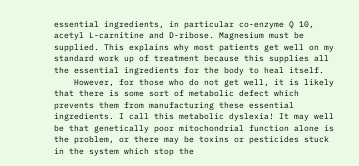essential ingredients, in particular co-enzyme Q 10, acetyl L-carnitine and D-ribose. Magnesium must be supplied. This explains why most patients get well on my standard work up of treatment because this supplies all the essential ingredients for the body to heal itself.
    However, for those who do not get well, it is likely that there is some sort of metabolic defect which prevents them from manufacturing these essential ingredients. I call this metabolic dyslexia! It may well be that genetically poor mitochondrial function alone is the problem, or there may be toxins or pesticides stuck in the system which stop the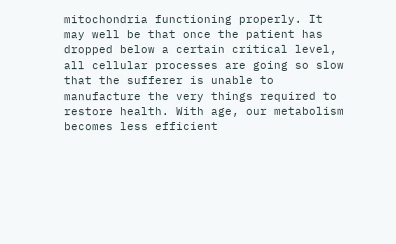mitochondria functioning properly. It may well be that once the patient has dropped below a certain critical level, all cellular processes are going so slow that the sufferer is unable to manufacture the very things required to restore health. With age, our metabolism becomes less efficient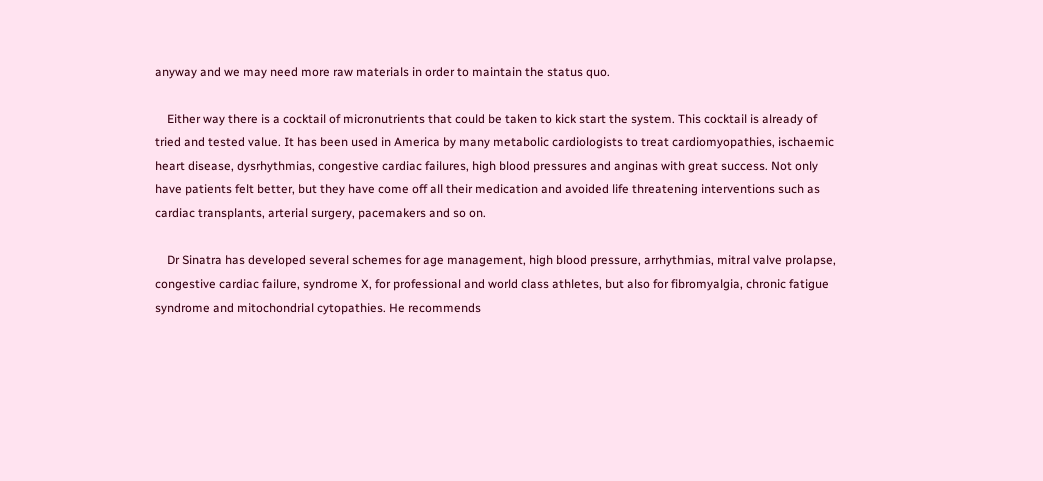anyway and we may need more raw materials in order to maintain the status quo.

    Either way there is a cocktail of micronutrients that could be taken to kick start the system. This cocktail is already of tried and tested value. It has been used in America by many metabolic cardiologists to treat cardiomyopathies, ischaemic heart disease, dysrhythmias, congestive cardiac failures, high blood pressures and anginas with great success. Not only have patients felt better, but they have come off all their medication and avoided life threatening interventions such as cardiac transplants, arterial surgery, pacemakers and so on.

    Dr Sinatra has developed several schemes for age management, high blood pressure, arrhythmias, mitral valve prolapse, congestive cardiac failure, syndrome X, for professional and world class athletes, but also for fibromyalgia, chronic fatigue syndrome and mitochondrial cytopathies. He recommends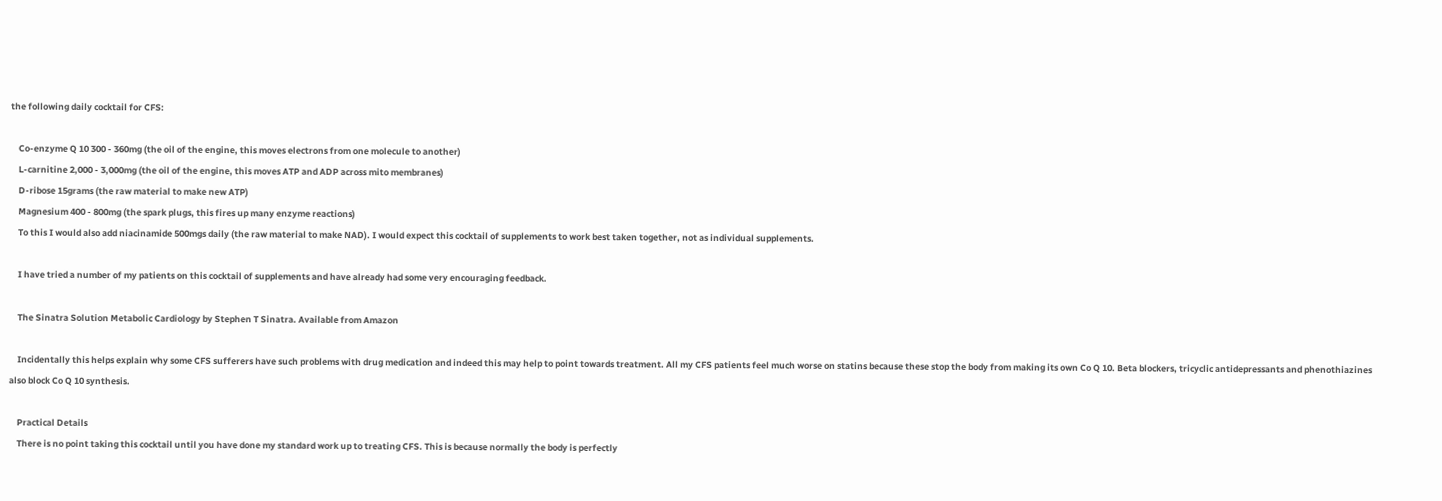the following daily cocktail for CFS:

    Co-enzyme Q 10 300 - 360mg (the oil of the engine, this moves electrons from one molecule to another)
    L-carnitine 2,000 - 3,000mg (the oil of the engine, this moves ATP and ADP across mito membranes)
    D-ribose 15grams (the raw material to make new ATP)
    Magnesium 400 - 800mg (the spark plugs, this fires up many enzyme reactions)
    To this I would also add niacinamide 500mgs daily (the raw material to make NAD). I would expect this cocktail of supplements to work best taken together, not as individual supplements.

    I have tried a number of my patients on this cocktail of supplements and have already had some very encouraging feedback.

    The Sinatra Solution Metabolic Cardiology by Stephen T Sinatra. Available from Amazon

    Incidentally this helps explain why some CFS sufferers have such problems with drug medication and indeed this may help to point towards treatment. All my CFS patients feel much worse on statins because these stop the body from making its own Co Q 10. Beta blockers, tricyclic antidepressants and phenothiazines also block Co Q 10 synthesis.

    Practical Details
    There is no point taking this cocktail until you have done my standard work up to treating CFS. This is because normally the body is perfectly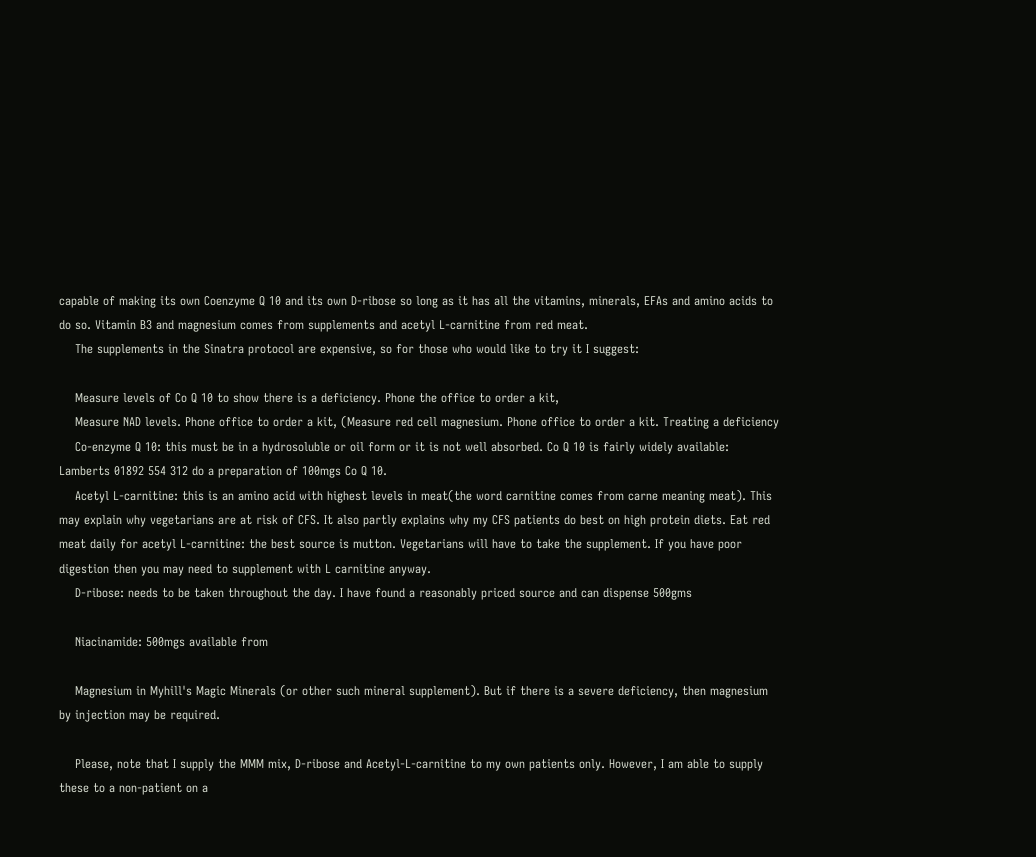capable of making its own Coenzyme Q 10 and its own D-ribose so long as it has all the vitamins, minerals, EFAs and amino acids to do so. Vitamin B3 and magnesium comes from supplements and acetyl L-carnitine from red meat.
    The supplements in the Sinatra protocol are expensive, so for those who would like to try it I suggest:

    Measure levels of Co Q 10 to show there is a deficiency. Phone the office to order a kit,
    Measure NAD levels. Phone office to order a kit, (Measure red cell magnesium. Phone office to order a kit. Treating a deficiency
    Co-enzyme Q 10: this must be in a hydrosoluble or oil form or it is not well absorbed. Co Q 10 is fairly widely available: Lamberts 01892 554 312 do a preparation of 100mgs Co Q 10.
    Acetyl L-carnitine: this is an amino acid with highest levels in meat(the word carnitine comes from carne meaning meat). This may explain why vegetarians are at risk of CFS. It also partly explains why my CFS patients do best on high protein diets. Eat red meat daily for acetyl L-carnitine: the best source is mutton. Vegetarians will have to take the supplement. If you have poor digestion then you may need to supplement with L carnitine anyway.
    D-ribose: needs to be taken throughout the day. I have found a reasonably priced source and can dispense 500gms

    Niacinamide: 500mgs available from

    Magnesium in Myhill's Magic Minerals (or other such mineral supplement). But if there is a severe deficiency, then magnesium by injection may be required.

    Please, note that I supply the MMM mix, D-ribose and Acetyl-L-carnitine to my own patients only. However, I am able to supply these to a non-patient on a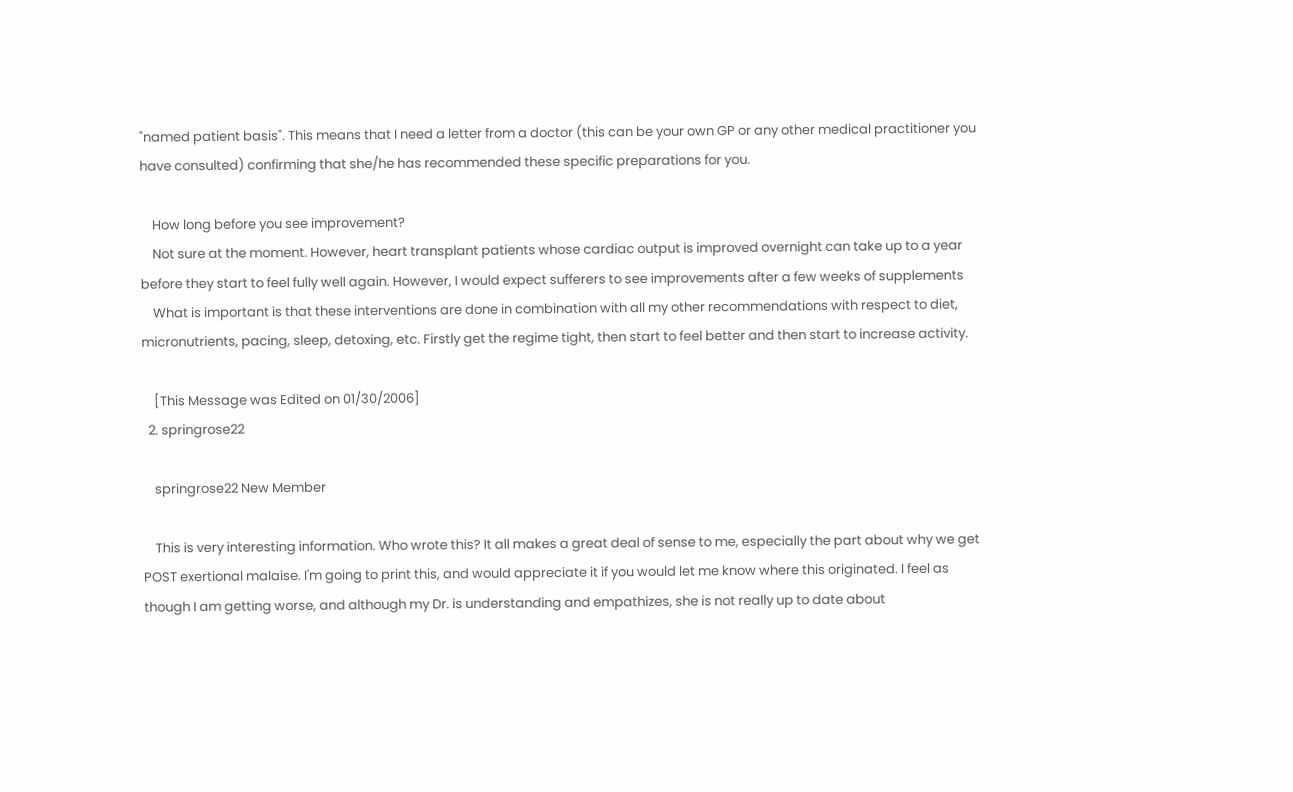"named patient basis". This means that I need a letter from a doctor (this can be your own GP or any other medical practitioner you have consulted) confirming that she/he has recommended these specific preparations for you.

    How long before you see improvement?
    Not sure at the moment. However, heart transplant patients whose cardiac output is improved overnight can take up to a year before they start to feel fully well again. However, I would expect sufferers to see improvements after a few weeks of supplements
    What is important is that these interventions are done in combination with all my other recommendations with respect to diet, micronutrients, pacing, sleep, detoxing, etc. Firstly get the regime tight, then start to feel better and then start to increase activity.

    [This Message was Edited on 01/30/2006]
  2. springrose22

    springrose22 New Member

    This is very interesting information. Who wrote this? It all makes a great deal of sense to me, especially the part about why we get POST exertional malaise. I'm going to print this, and would appreciate it if you would let me know where this originated. I feel as though I am getting worse, and although my Dr. is understanding and empathizes, she is not really up to date about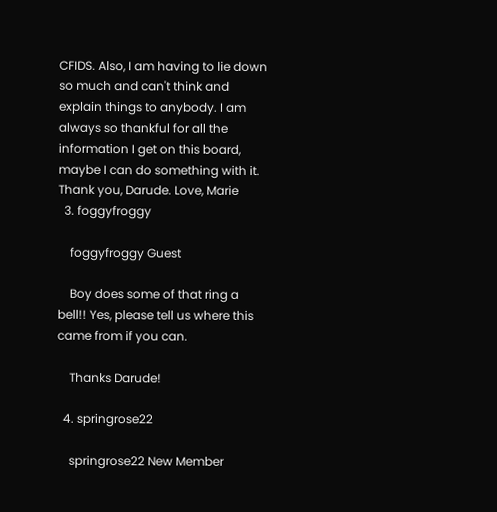CFIDS. Also, I am having to lie down so much and can't think and explain things to anybody. I am always so thankful for all the information I get on this board, maybe I can do something with it. Thank you, Darude. Love, Marie
  3. foggyfroggy

    foggyfroggy Guest

    Boy does some of that ring a bell!! Yes, please tell us where this came from if you can.

    Thanks Darude!

  4. springrose22

    springrose22 New Member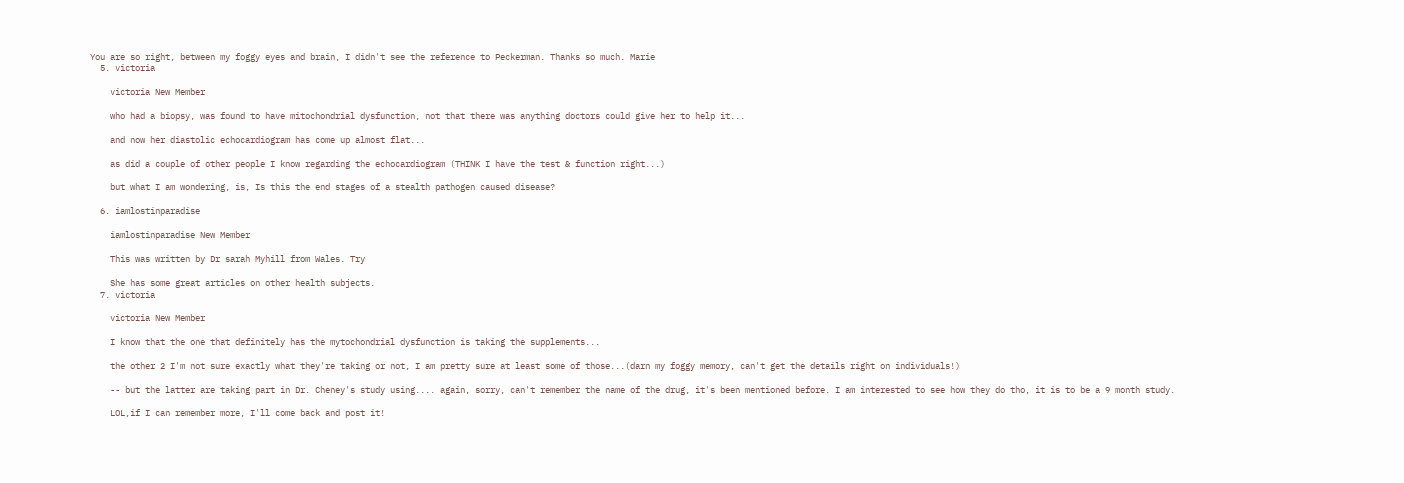You are so right, between my foggy eyes and brain, I didn't see the reference to Peckerman. Thanks so much. Marie
  5. victoria

    victoria New Member

    who had a biopsy, was found to have mitochondrial dysfunction, not that there was anything doctors could give her to help it...

    and now her diastolic echocardiogram has come up almost flat...

    as did a couple of other people I know regarding the echocardiogram (THINK I have the test & function right...)

    but what I am wondering, is, Is this the end stages of a stealth pathogen caused disease?

  6. iamlostinparadise

    iamlostinparadise New Member

    This was written by Dr sarah Myhill from Wales. Try

    She has some great articles on other health subjects.
  7. victoria

    victoria New Member

    I know that the one that definitely has the mytochondrial dysfunction is taking the supplements...

    the other 2 I'm not sure exactly what they're taking or not, I am pretty sure at least some of those...(darn my foggy memory, can't get the details right on individuals!)

    -- but the latter are taking part in Dr. Cheney's study using.... again, sorry, can't remember the name of the drug, it's been mentioned before. I am interested to see how they do tho, it is to be a 9 month study.

    LOL,if I can remember more, I'll come back and post it!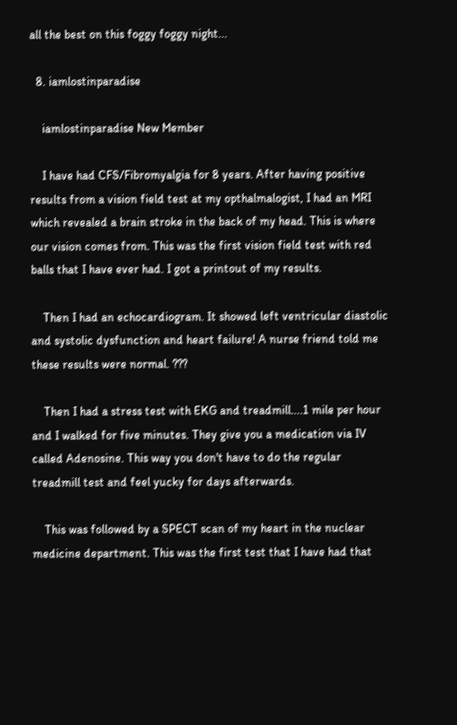all the best on this foggy foggy night...

  8. iamlostinparadise

    iamlostinparadise New Member

    I have had CFS/Fibromyalgia for 8 years. After having positive results from a vision field test at my opthalmalogist, I had an MRI which revealed a brain stroke in the back of my head. This is where our vision comes from. This was the first vision field test with red balls that I have ever had. I got a printout of my results.

    Then I had an echocardiogram. It showed left ventricular diastolic and systolic dysfunction and heart failure! A nurse friend told me these results were normal. ???

    Then I had a stress test with EKG and treadmill....1 mile per hour and I walked for five minutes. They give you a medication via IV called Adenosine. This way you don't have to do the regular treadmill test and feel yucky for days afterwards.

    This was followed by a SPECT scan of my heart in the nuclear medicine department. This was the first test that I have had that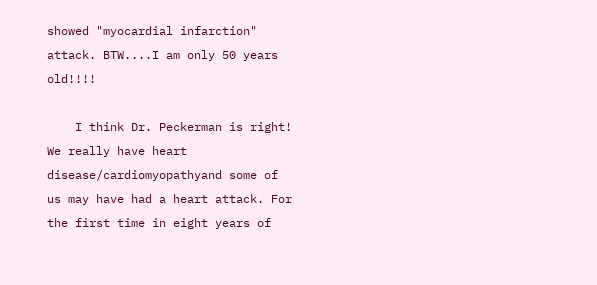showed "myocardial infarction" attack. BTW....I am only 50 years old!!!!

    I think Dr. Peckerman is right! We really have heart disease/cardiomyopathyand some of us may have had a heart attack. For the first time in eight years of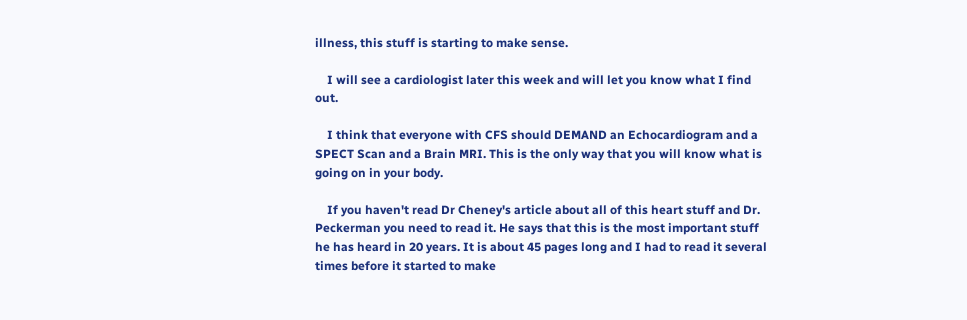illness, this stuff is starting to make sense.

    I will see a cardiologist later this week and will let you know what I find out.

    I think that everyone with CFS should DEMAND an Echocardiogram and a SPECT Scan and a Brain MRI. This is the only way that you will know what is going on in your body.

    If you haven't read Dr Cheney's article about all of this heart stuff and Dr. Peckerman you need to read it. He says that this is the most important stuff he has heard in 20 years. It is about 45 pages long and I had to read it several times before it started to make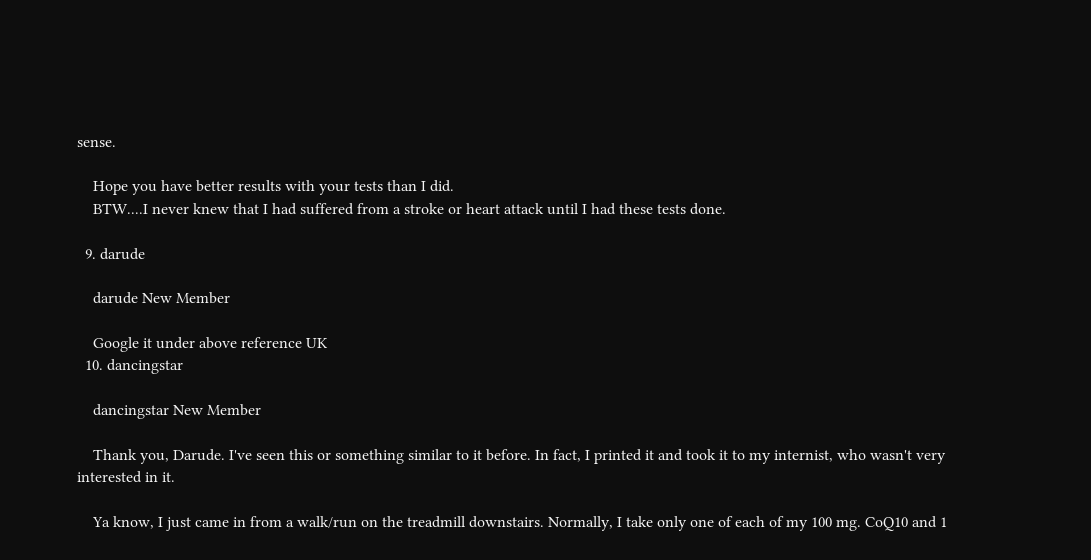sense.

    Hope you have better results with your tests than I did.
    BTW....I never knew that I had suffered from a stroke or heart attack until I had these tests done.

  9. darude

    darude New Member

    Google it under above reference UK
  10. dancingstar

    dancingstar New Member

    Thank you, Darude. I've seen this or something similar to it before. In fact, I printed it and took it to my internist, who wasn't very interested in it.

    Ya know, I just came in from a walk/run on the treadmill downstairs. Normally, I take only one of each of my 100 mg. CoQ10 and 1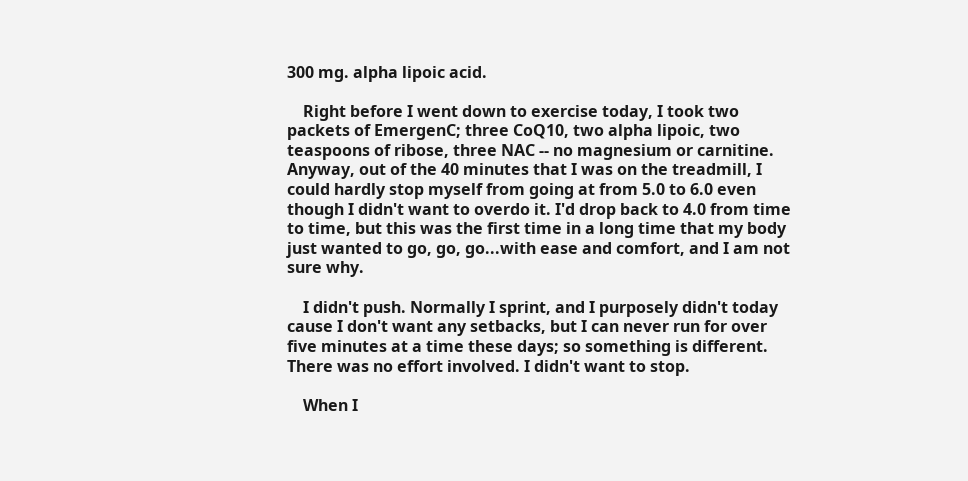300 mg. alpha lipoic acid.

    Right before I went down to exercise today, I took two packets of EmergenC; three CoQ10, two alpha lipoic, two teaspoons of ribose, three NAC -- no magnesium or carnitine. Anyway, out of the 40 minutes that I was on the treadmill, I could hardly stop myself from going at from 5.0 to 6.0 even though I didn't want to overdo it. I'd drop back to 4.0 from time to time, but this was the first time in a long time that my body just wanted to go, go, go...with ease and comfort, and I am not sure why.

    I didn't push. Normally I sprint, and I purposely didn't today cause I don't want any setbacks, but I can never run for over five minutes at a time these days; so something is different. There was no effort involved. I didn't want to stop.

    When I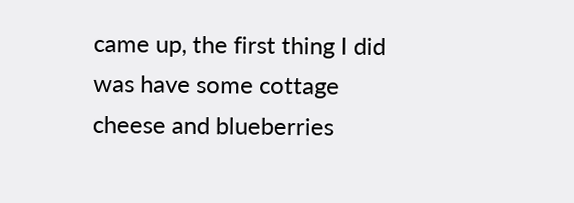came up, the first thing I did was have some cottage cheese and blueberries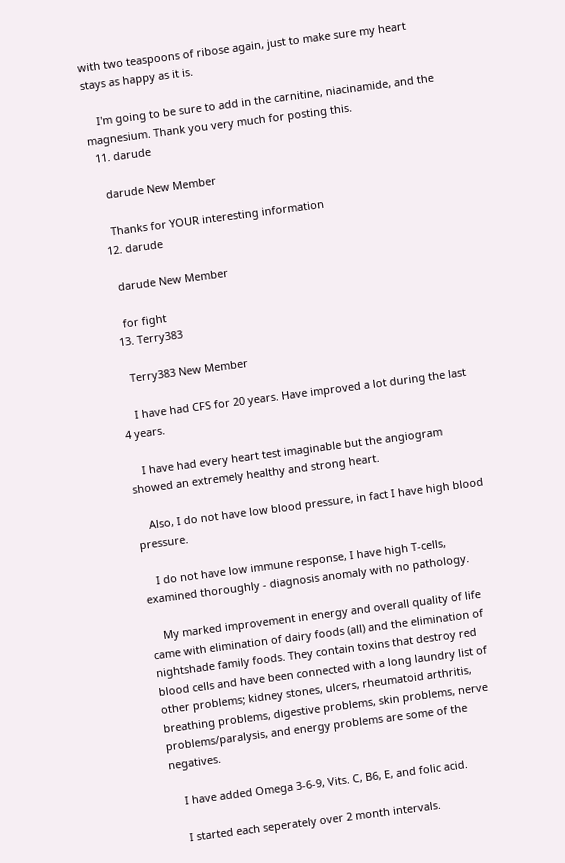with two teaspoons of ribose again, just to make sure my heart stays as happy as it is.

    I'm going to be sure to add in the carnitine, niacinamide, and the magnesium. Thank you very much for posting this.
  11. darude

    darude New Member

    Thanks for YOUR interesting information
  12. darude

    darude New Member

    for fight
  13. Terry383

    Terry383 New Member

    I have had CFS for 20 years. Have improved a lot during the last 4 years.

    I have had every heart test imaginable but the angiogram showed an extremely healthy and strong heart.

    Also, I do not have low blood pressure, in fact I have high blood pressure.

    I do not have low immune response, I have high T-cells, examined thoroughly - diagnosis anomaly with no pathology.

    My marked improvement in energy and overall quality of life came with elimination of dairy foods (all) and the elimination of nightshade family foods. They contain toxins that destroy red blood cells and have been connected with a long laundry list of other problems; kidney stones, ulcers, rheumatoid arthritis, breathing problems, digestive problems, skin problems, nerve problems/paralysis, and energy problems are some of the negatives.

    I have added Omega 3-6-9, Vits. C, B6, E, and folic acid.

    I started each seperately over 2 month intervals.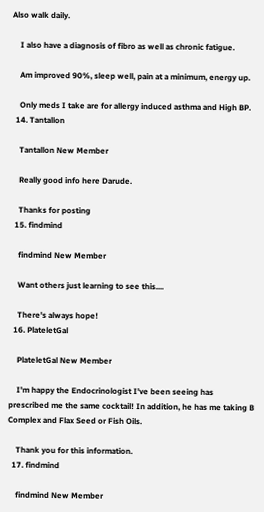Also walk daily.

    I also have a diagnosis of fibro as well as chronic fatigue.

    Am improved 90%, sleep well, pain at a minimum, energy up.

    Only meds I take are for allergy induced asthma and High BP.
  14. Tantallon

    Tantallon New Member

    Really good info here Darude.

    Thanks for posting
  15. findmind

    findmind New Member

    Want others just learning to see this....

    There's always hope!
  16. PlateletGal

    PlateletGal New Member

    I'm happy the Endocrinologist I've been seeing has prescribed me the same cocktail! In addition, he has me taking B Complex and Flax Seed or Fish Oils.

    Thank you for this information.
  17. findmind

    findmind New Member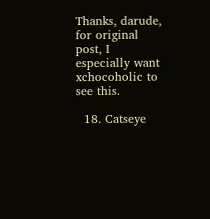Thanks, darude, for original post, I especially want xchocoholic to see this.

  18. Catseye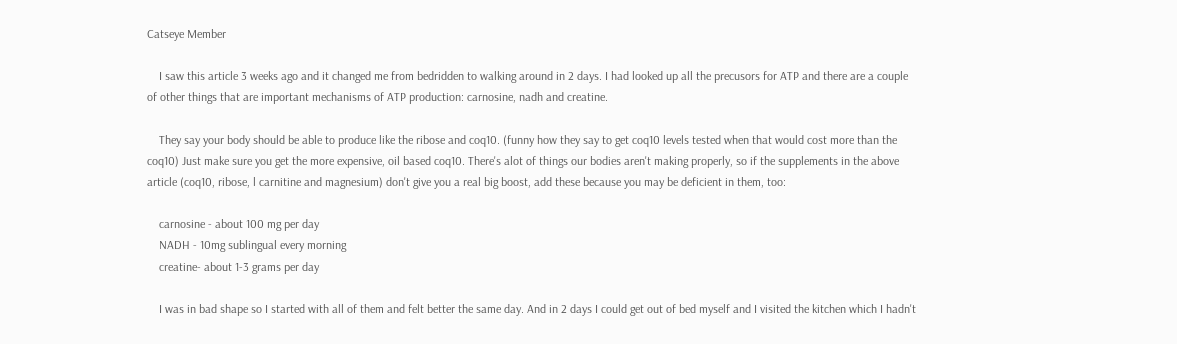Catseye Member

    I saw this article 3 weeks ago and it changed me from bedridden to walking around in 2 days. I had looked up all the precusors for ATP and there are a couple of other things that are important mechanisms of ATP production: carnosine, nadh and creatine.

    They say your body should be able to produce like the ribose and coq10. (funny how they say to get coq10 levels tested when that would cost more than the coq10) Just make sure you get the more expensive, oil based coq10. There's alot of things our bodies aren't making properly, so if the supplements in the above article (coq10, ribose, l carnitine and magnesium) don't give you a real big boost, add these because you may be deficient in them, too:

    carnosine - about 100 mg per day
    NADH - 10mg sublingual every morning
    creatine- about 1-3 grams per day

    I was in bad shape so I started with all of them and felt better the same day. And in 2 days I could get out of bed myself and I visited the kitchen which I hadn't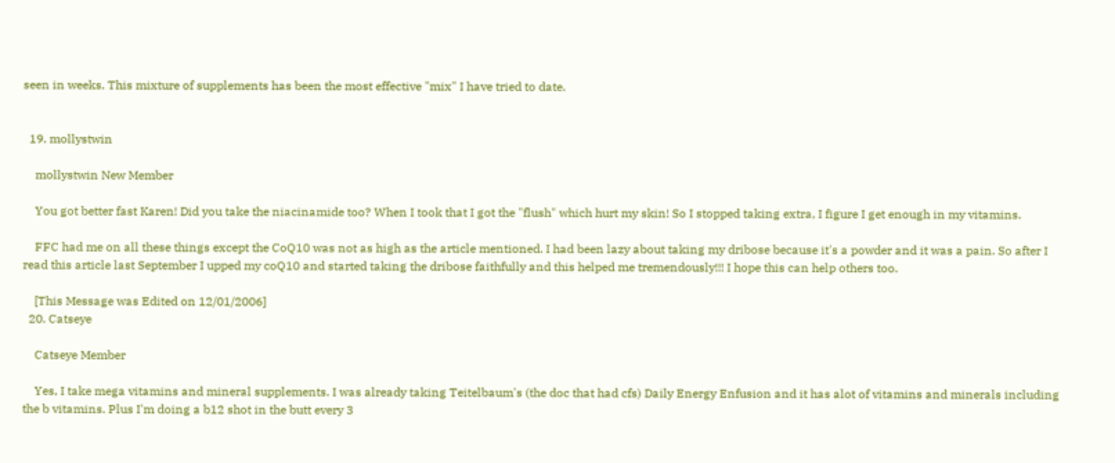seen in weeks. This mixture of supplements has been the most effective "mix" I have tried to date.


  19. mollystwin

    mollystwin New Member

    You got better fast Karen! Did you take the niacinamide too? When I took that I got the "flush" which hurt my skin! So I stopped taking extra, I figure I get enough in my vitamins.

    FFC had me on all these things except the CoQ10 was not as high as the article mentioned. I had been lazy about taking my dribose because it's a powder and it was a pain. So after I read this article last September I upped my coQ10 and started taking the dribose faithfully and this helped me tremendously!!! I hope this can help others too.

    [This Message was Edited on 12/01/2006]
  20. Catseye

    Catseye Member

    Yes, I take mega vitamins and mineral supplements. I was already taking Teitelbaum's (the doc that had cfs) Daily Energy Enfusion and it has alot of vitamins and minerals including the b vitamins. Plus I'm doing a b12 shot in the butt every 3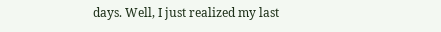days. Well, I just realized my last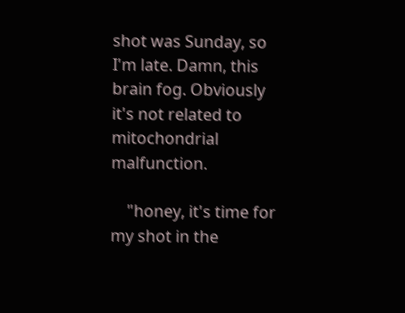shot was Sunday, so I'm late. Damn, this brain fog. Obviously it's not related to mitochondrial malfunction.

    "honey, it's time for my shot in the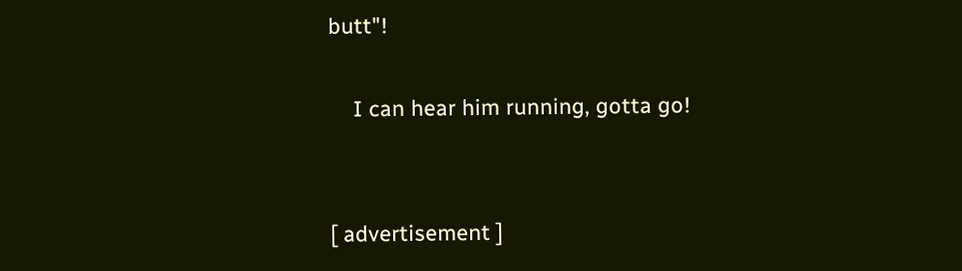butt"!

    I can hear him running, gotta go!


[ advertisement ]